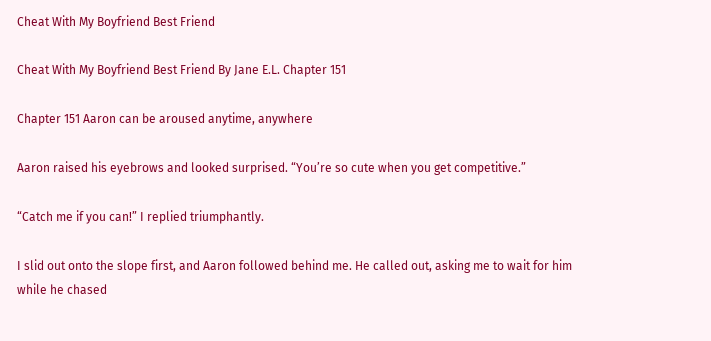Cheat With My Boyfriend Best Friend

Cheat With My Boyfriend Best Friend By Jane E.L. Chapter 151

Chapter 151 Aaron can be aroused anytime, anywhere

Aaron raised his eyebrows and looked surprised. “You’re so cute when you get competitive.”

“Catch me if you can!” I replied triumphantly.

I slid out onto the slope first, and Aaron followed behind me. He called out, asking me to wait for him
while he chased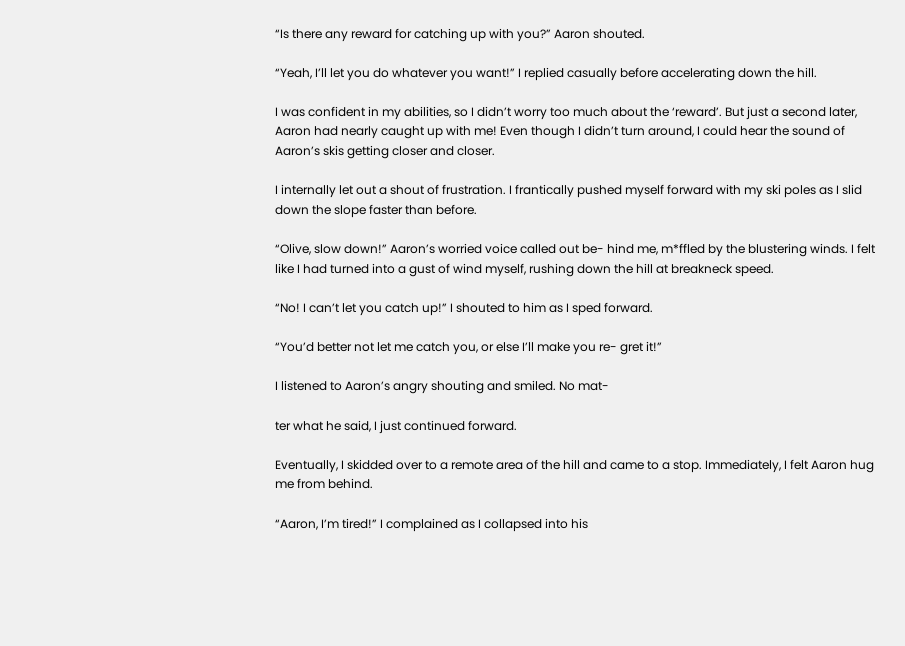“Is there any reward for catching up with you?” Aaron shouted.

“Yeah, I’ll let you do whatever you want!” I replied casually before accelerating down the hill.

I was confident in my abilities, so I didn’t worry too much about the ‘reward’. But just a second later,
Aaron had nearly caught up with me! Even though I didn’t turn around, I could hear the sound of
Aaron’s skis getting closer and closer.

I internally let out a shout of frustration. I frantically pushed myself forward with my ski poles as I slid
down the slope faster than before.

“Olive, slow down!” Aaron’s worried voice called out be- hind me, m*ffled by the blustering winds. I felt
like I had turned into a gust of wind myself, rushing down the hill at breakneck speed.

“No! I can’t let you catch up!” I shouted to him as I sped forward.

“You’d better not let me catch you, or else I’ll make you re- gret it!”

I listened to Aaron’s angry shouting and smiled. No mat-

ter what he said, I just continued forward.

Eventually, I skidded over to a remote area of the hill and came to a stop. Immediately, I felt Aaron hug
me from behind.

“Aaron, I’m tired!” I complained as I collapsed into his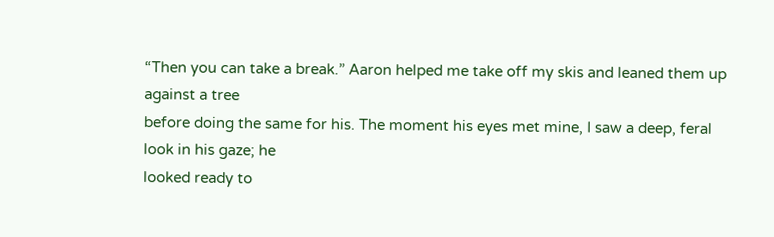“Then you can take a break.” Aaron helped me take off my skis and leaned them up against a tree
before doing the same for his. The moment his eyes met mine, I saw a deep, feral look in his gaze; he
looked ready to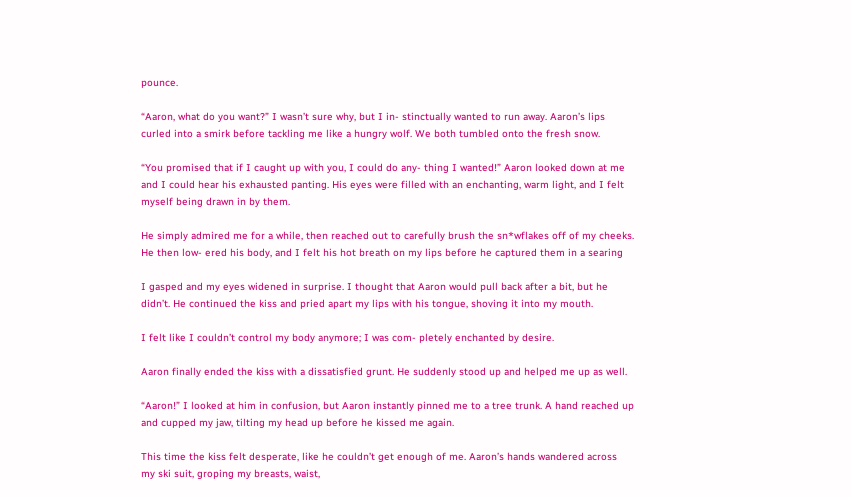pounce.

“Aaron, what do you want?” I wasn’t sure why, but I in- stinctually wanted to run away. Aaron’s lips
curled into a smirk before tackling me like a hungry wolf. We both tumbled onto the fresh snow.

“You promised that if I caught up with you, I could do any- thing I wanted!” Aaron looked down at me
and I could hear his exhausted panting. His eyes were filled with an enchanting, warm light, and I felt
myself being drawn in by them.

He simply admired me for a while, then reached out to carefully brush the sn*wflakes off of my cheeks.
He then low- ered his body, and I felt his hot breath on my lips before he captured them in a searing

I gasped and my eyes widened in surprise. I thought that Aaron would pull back after a bit, but he
didn’t. He continued the kiss and pried apart my lips with his tongue, shoving it into my mouth.

I felt like I couldn’t control my body anymore; I was com- pletely enchanted by desire.

Aaron finally ended the kiss with a dissatisfied grunt. He suddenly stood up and helped me up as well.

“Aaron!” I looked at him in confusion, but Aaron instantly pinned me to a tree trunk. A hand reached up
and cupped my jaw, tilting my head up before he kissed me again.

This time the kiss felt desperate, like he couldn’t get enough of me. Aaron’s hands wandered across
my ski suit, groping my breasts, waist,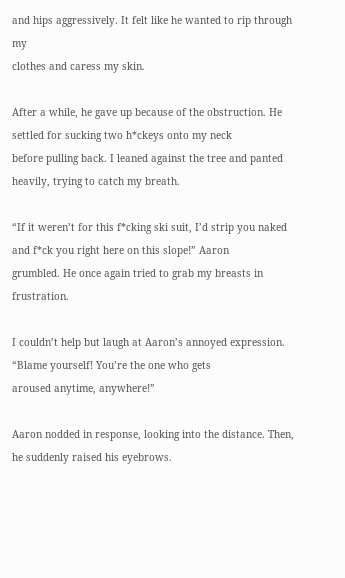and hips aggressively. It felt like he wanted to rip through my
clothes and caress my skin.

After a while, he gave up because of the obstruction. He settled for sucking two h*ckeys onto my neck
before pulling back. I leaned against the tree and panted heavily, trying to catch my breath.

“If it weren’t for this f*cking ski suit, I’d strip you naked and f*ck you right here on this slope!” Aaron
grumbled. He once again tried to grab my breasts in frustration.

I couldn’t help but laugh at Aaron’s annoyed expression. “Blame yourself! You’re the one who gets
aroused anytime, anywhere!”

Aaron nodded in response, looking into the distance. Then, he suddenly raised his eyebrows.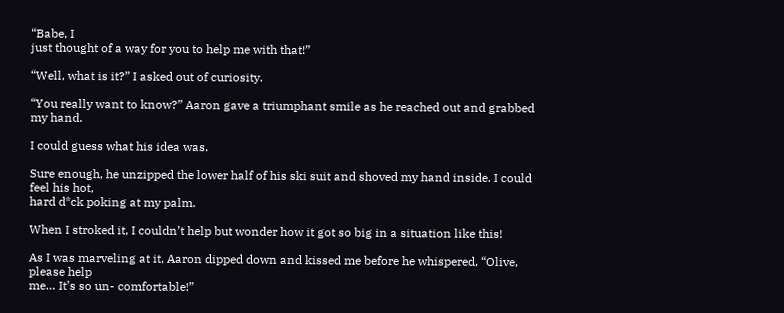“Babe, I
just thought of a way for you to help me with that!”

“Well, what is it?” I asked out of curiosity.

“You really want to know?” Aaron gave a triumphant smile as he reached out and grabbed my hand.

I could guess what his idea was.

Sure enough, he unzipped the lower half of his ski suit and shoved my hand inside. I could feel his hot,
hard d*ck poking at my palm.

When I stroked it, I couldn’t help but wonder how it got so big in a situation like this!

As I was marveling at it, Aaron dipped down and kissed me before he whispered, “Olive, please help
me… It’s so un- comfortable!”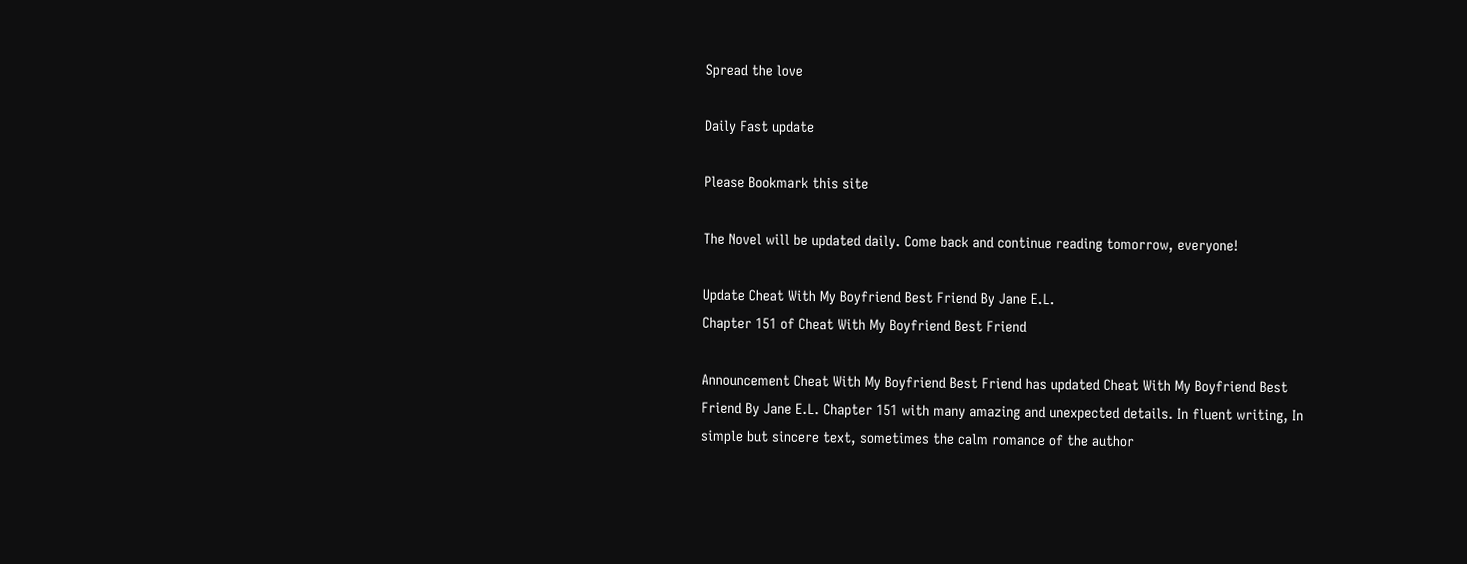Spread the love

Daily Fast update

Please Bookmark this site

The Novel will be updated daily. Come back and continue reading tomorrow, everyone!

Update Cheat With My Boyfriend Best Friend By Jane E.L.
Chapter 151 of Cheat With My Boyfriend Best Friend

Announcement Cheat With My Boyfriend Best Friend has updated Cheat With My Boyfriend Best
Friend By Jane E.L. Chapter 151 with many amazing and unexpected details. In fluent writing, In
simple but sincere text, sometimes the calm romance of the author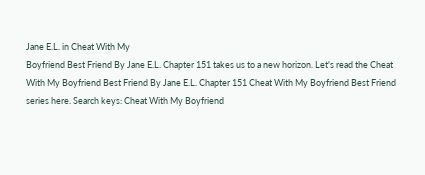Jane E.L. in Cheat With My
Boyfriend Best Friend By Jane E.L. Chapter 151 takes us to a new horizon. Let's read the Cheat
With My Boyfriend Best Friend By Jane E.L. Chapter 151 Cheat With My Boyfriend Best Friend
series here. Search keys: Cheat With My Boyfriend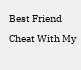Best Friend Cheat With My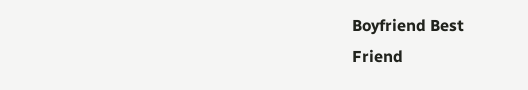Boyfriend Best
Friend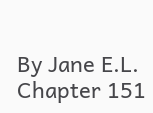By Jane E.L. Chapter 151